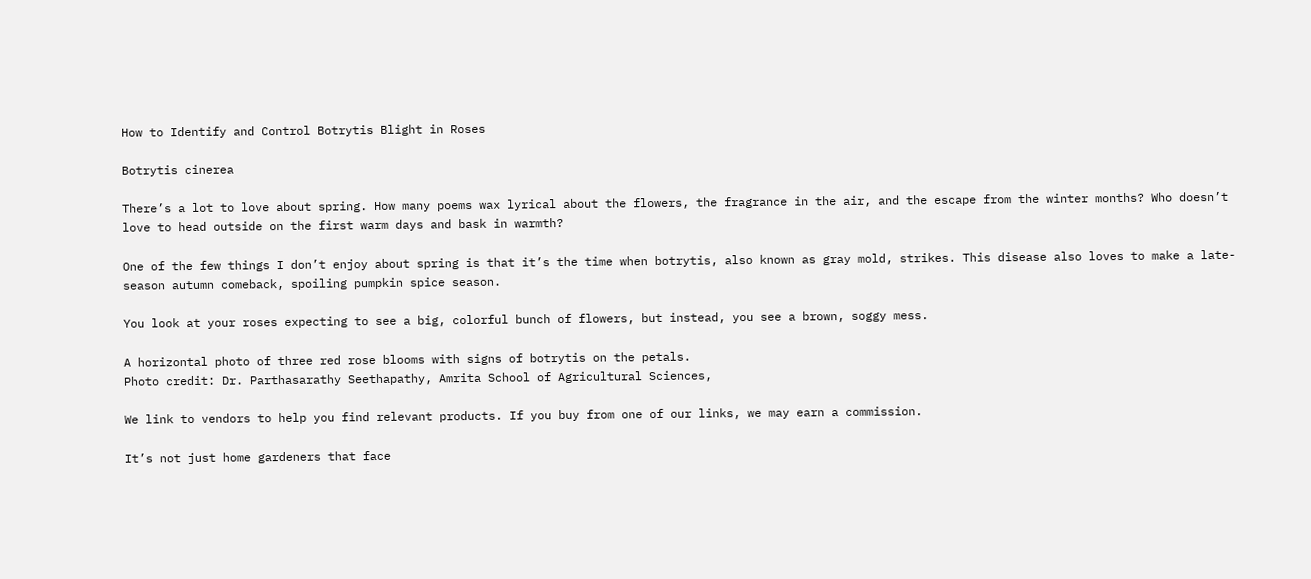How to Identify and Control Botrytis Blight in Roses

Botrytis cinerea

There’s a lot to love about spring. How many poems wax lyrical about the flowers, the fragrance in the air, and the escape from the winter months? Who doesn’t love to head outside on the first warm days and bask in warmth?

One of the few things I don’t enjoy about spring is that it’s the time when botrytis, also known as gray mold, strikes. This disease also loves to make a late-season autumn comeback, spoiling pumpkin spice season.

You look at your roses expecting to see a big, colorful bunch of flowers, but instead, you see a brown, soggy mess.

A horizontal photo of three red rose blooms with signs of botrytis on the petals.
Photo credit: Dr. Parthasarathy Seethapathy, Amrita School of Agricultural Sciences,

We link to vendors to help you find relevant products. If you buy from one of our links, we may earn a commission.

It’s not just home gardeners that face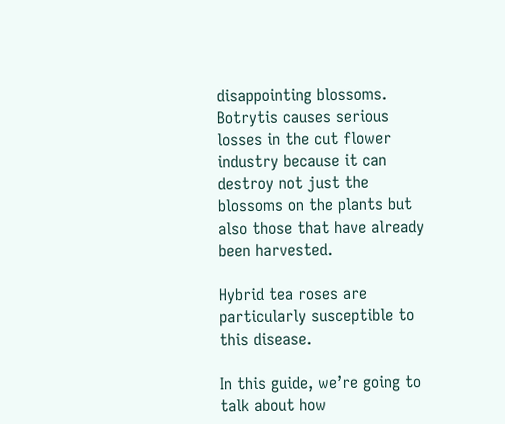disappointing blossoms. Botrytis causes serious losses in the cut flower industry because it can destroy not just the blossoms on the plants but also those that have already been harvested.

Hybrid tea roses are particularly susceptible to this disease.

In this guide, we’re going to talk about how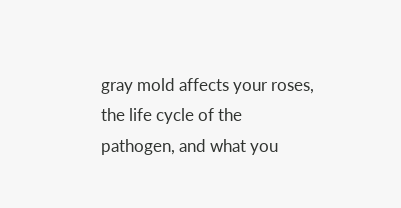gray mold affects your roses, the life cycle of the pathogen, and what you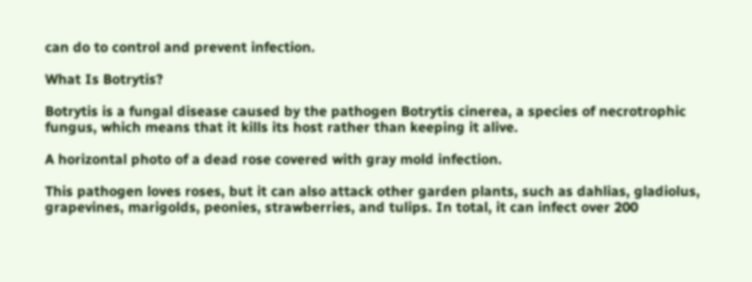can do to control and prevent infection.

What Is Botrytis?

Botrytis is a fungal disease caused by the pathogen Botrytis cinerea, a species of necrotrophic fungus, which means that it kills its host rather than keeping it alive.

A horizontal photo of a dead rose covered with gray mold infection.

This pathogen loves roses, but it can also attack other garden plants, such as dahlias, gladiolus, grapevines, marigolds, peonies, strawberries, and tulips. In total, it can infect over 200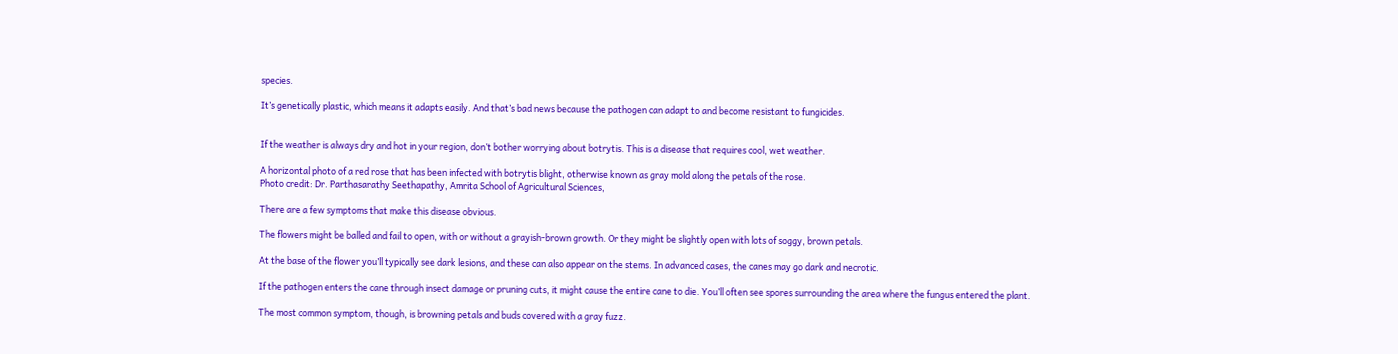species.

It’s genetically plastic, which means it adapts easily. And that’s bad news because the pathogen can adapt to and become resistant to fungicides.


If the weather is always dry and hot in your region, don’t bother worrying about botrytis. This is a disease that requires cool, wet weather.

A horizontal photo of a red rose that has been infected with botrytis blight, otherwise known as gray mold along the petals of the rose.
Photo credit: Dr. Parthasarathy Seethapathy, Amrita School of Agricultural Sciences,

There are a few symptoms that make this disease obvious.

The flowers might be balled and fail to open, with or without a grayish-brown growth. Or they might be slightly open with lots of soggy, brown petals.

At the base of the flower you’ll typically see dark lesions, and these can also appear on the stems. In advanced cases, the canes may go dark and necrotic.

If the pathogen enters the cane through insect damage or pruning cuts, it might cause the entire cane to die. You’ll often see spores surrounding the area where the fungus entered the plant.

The most common symptom, though, is browning petals and buds covered with a gray fuzz.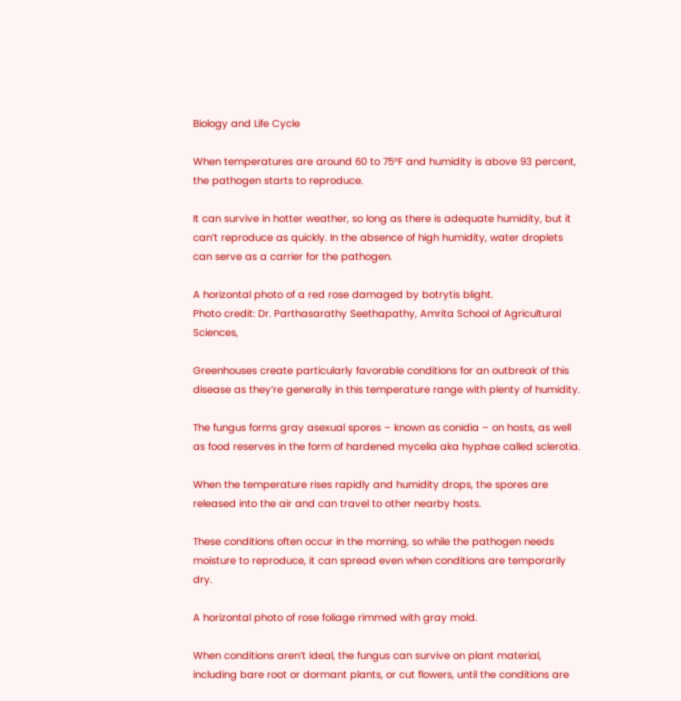Biology and Life Cycle

When temperatures are around 60 to 75°F and humidity is above 93 percent, the pathogen starts to reproduce.

It can survive in hotter weather, so long as there is adequate humidity, but it can’t reproduce as quickly. In the absence of high humidity, water droplets can serve as a carrier for the pathogen.

A horizontal photo of a red rose damaged by botrytis blight.
Photo credit: Dr. Parthasarathy Seethapathy, Amrita School of Agricultural Sciences,

Greenhouses create particularly favorable conditions for an outbreak of this disease as they’re generally in this temperature range with plenty of humidity.

The fungus forms gray asexual spores – known as conidia – on hosts, as well as food reserves in the form of hardened mycelia aka hyphae called sclerotia.

When the temperature rises rapidly and humidity drops, the spores are released into the air and can travel to other nearby hosts.

These conditions often occur in the morning, so while the pathogen needs moisture to reproduce, it can spread even when conditions are temporarily dry.

A horizontal photo of rose foliage rimmed with gray mold.

When conditions aren’t ideal, the fungus can survive on plant material, including bare root or dormant plants, or cut flowers, until the conditions are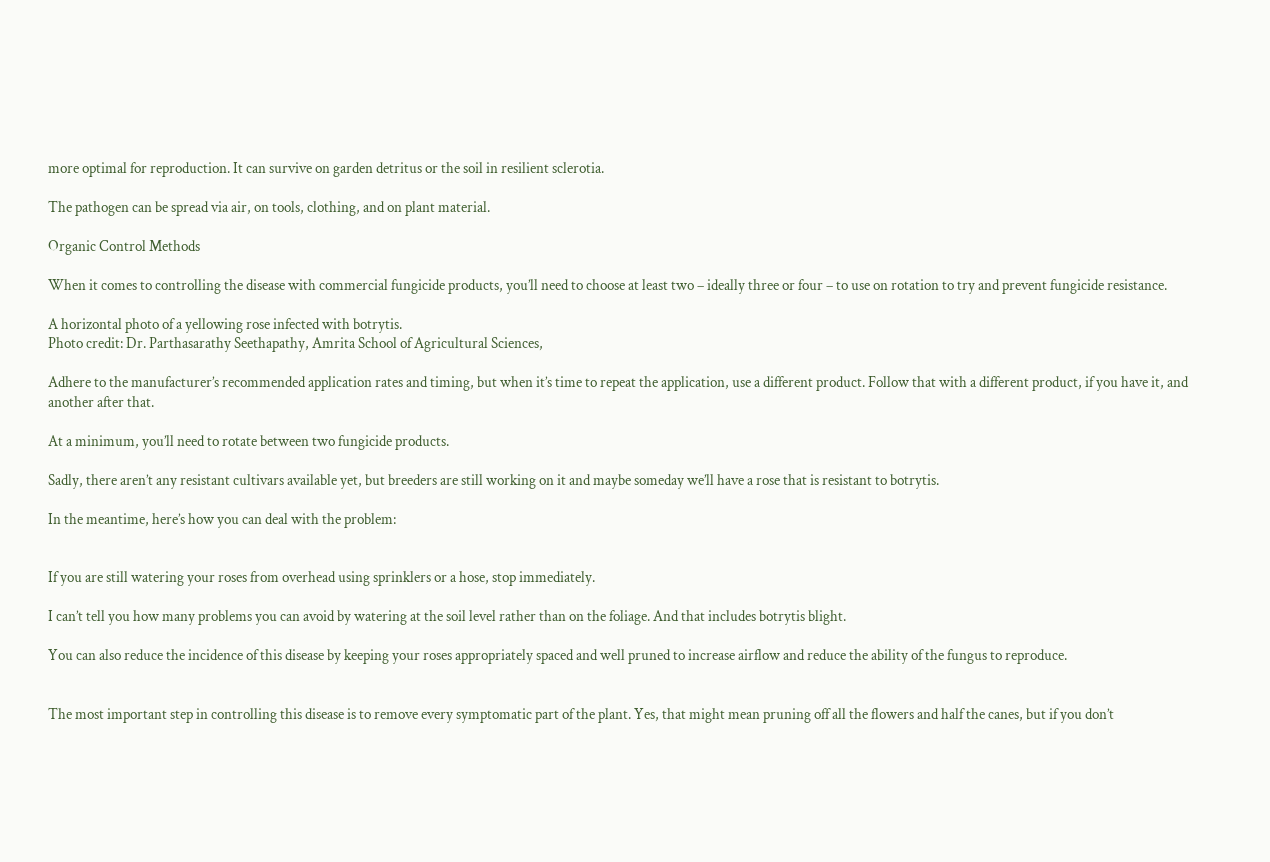more optimal for reproduction. It can survive on garden detritus or the soil in resilient sclerotia.

The pathogen can be spread via air, on tools, clothing, and on plant material.

Organic Control Methods

When it comes to controlling the disease with commercial fungicide products, you’ll need to choose at least two – ideally three or four – to use on rotation to try and prevent fungicide resistance.

A horizontal photo of a yellowing rose infected with botrytis.
Photo credit: Dr. Parthasarathy Seethapathy, Amrita School of Agricultural Sciences,

Adhere to the manufacturer’s recommended application rates and timing, but when it’s time to repeat the application, use a different product. Follow that with a different product, if you have it, and another after that.

At a minimum, you’ll need to rotate between two fungicide products.

Sadly, there aren’t any resistant cultivars available yet, but breeders are still working on it and maybe someday we’ll have a rose that is resistant to botrytis.

In the meantime, here’s how you can deal with the problem:


If you are still watering your roses from overhead using sprinklers or a hose, stop immediately.

I can’t tell you how many problems you can avoid by watering at the soil level rather than on the foliage. And that includes botrytis blight.

You can also reduce the incidence of this disease by keeping your roses appropriately spaced and well pruned to increase airflow and reduce the ability of the fungus to reproduce.


The most important step in controlling this disease is to remove every symptomatic part of the plant. Yes, that might mean pruning off all the flowers and half the canes, but if you don’t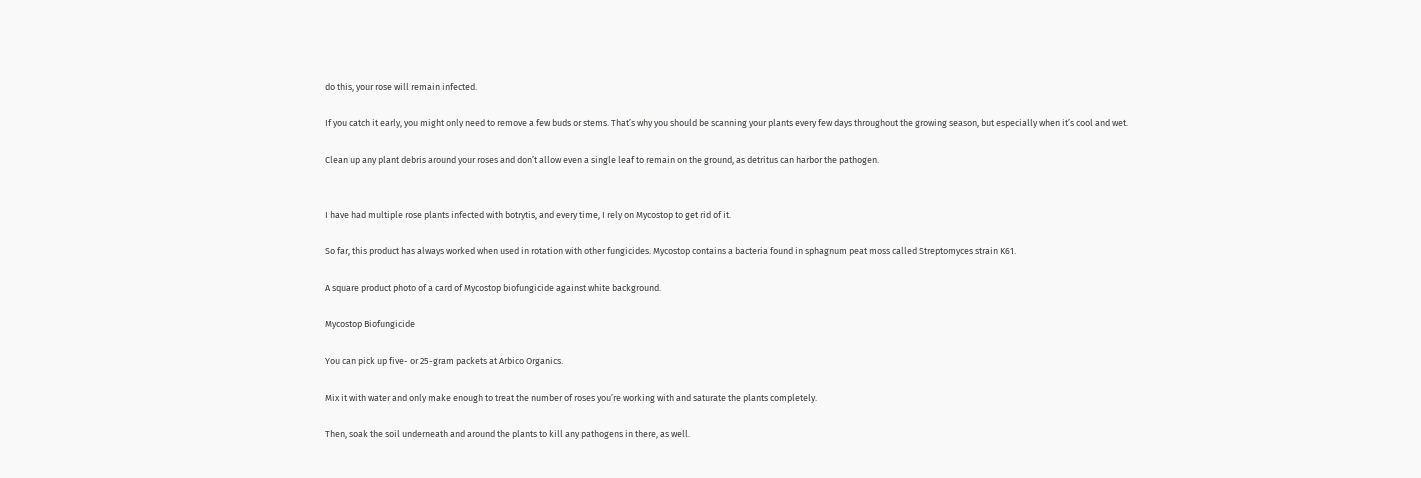do this, your rose will remain infected.

If you catch it early, you might only need to remove a few buds or stems. That’s why you should be scanning your plants every few days throughout the growing season, but especially when it’s cool and wet.

Clean up any plant debris around your roses and don’t allow even a single leaf to remain on the ground, as detritus can harbor the pathogen.


I have had multiple rose plants infected with botrytis, and every time, I rely on Mycostop to get rid of it.

So far, this product has always worked when used in rotation with other fungicides. Mycostop contains a bacteria found in sphagnum peat moss called Streptomyces strain K61.

A square product photo of a card of Mycostop biofungicide against white background.

Mycostop Biofungicide

You can pick up five- or 25-gram packets at Arbico Organics.

Mix it with water and only make enough to treat the number of roses you’re working with and saturate the plants completely.

Then, soak the soil underneath and around the plants to kill any pathogens in there, as well.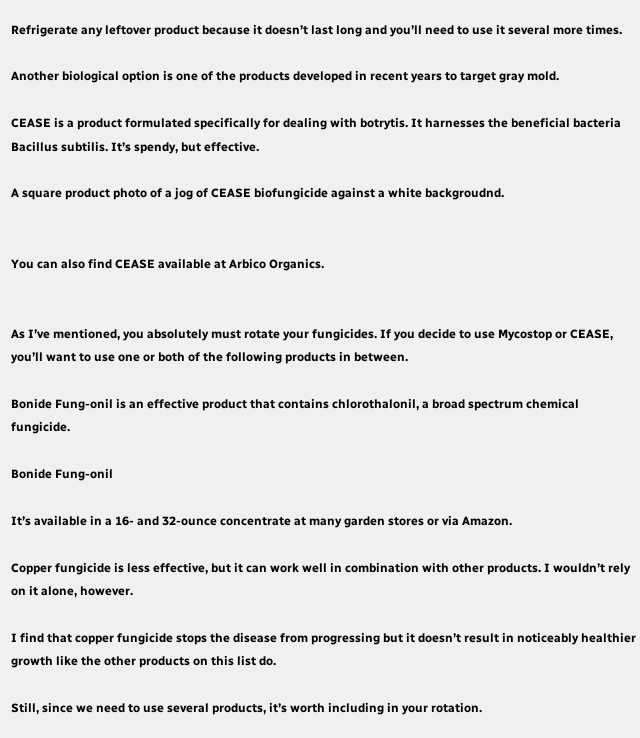Refrigerate any leftover product because it doesn’t last long and you’ll need to use it several more times.

Another biological option is one of the products developed in recent years to target gray mold.

CEASE is a product formulated specifically for dealing with botrytis. It harnesses the beneficial bacteria Bacillus subtilis. It’s spendy, but effective.

A square product photo of a jog of CEASE biofungicide against a white backgroudnd.


You can also find CEASE available at Arbico Organics.


As I’ve mentioned, you absolutely must rotate your fungicides. If you decide to use Mycostop or CEASE, you’ll want to use one or both of the following products in between.

Bonide Fung-onil is an effective product that contains chlorothalonil, a broad spectrum chemical fungicide.

Bonide Fung-onil

It’s available in a 16- and 32-ounce concentrate at many garden stores or via Amazon.

Copper fungicide is less effective, but it can work well in combination with other products. I wouldn’t rely on it alone, however.

I find that copper fungicide stops the disease from progressing but it doesn’t result in noticeably healthier growth like the other products on this list do.

Still, since we need to use several products, it’s worth including in your rotation.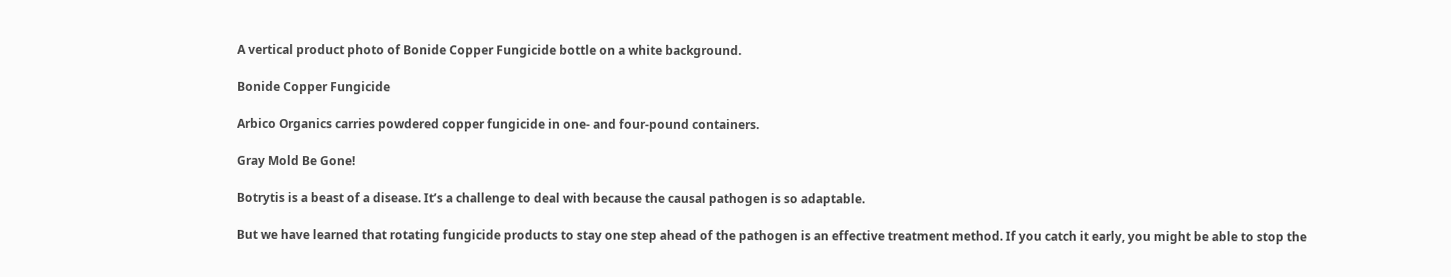A vertical product photo of Bonide Copper Fungicide bottle on a white background.

Bonide Copper Fungicide

Arbico Organics carries powdered copper fungicide in one- and four-pound containers.

Gray Mold Be Gone!

Botrytis is a beast of a disease. It’s a challenge to deal with because the causal pathogen is so adaptable.

But we have learned that rotating fungicide products to stay one step ahead of the pathogen is an effective treatment method. If you catch it early, you might be able to stop the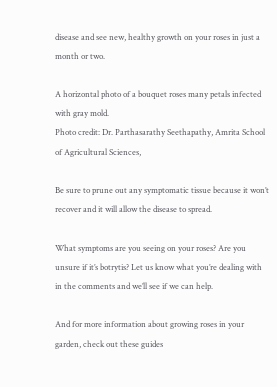disease and see new, healthy growth on your roses in just a month or two.

A horizontal photo of a bouquet roses many petals infected with gray mold.
Photo credit: Dr. Parthasarathy Seethapathy, Amrita School of Agricultural Sciences,

Be sure to prune out any symptomatic tissue because it won’t recover and it will allow the disease to spread.

What symptoms are you seeing on your roses? Are you unsure if it’s botrytis? Let us know what you’re dealing with in the comments and we’ll see if we can help.

And for more information about growing roses in your garden, check out these guides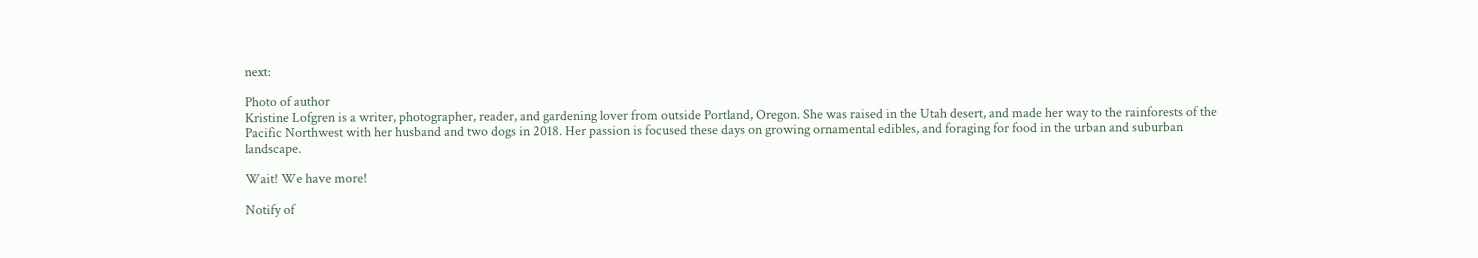next:

Photo of author
Kristine Lofgren is a writer, photographer, reader, and gardening lover from outside Portland, Oregon. She was raised in the Utah desert, and made her way to the rainforests of the Pacific Northwest with her husband and two dogs in 2018. Her passion is focused these days on growing ornamental edibles, and foraging for food in the urban and suburban landscape.

Wait! We have more!

Notify of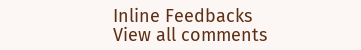Inline Feedbacks
View all comments